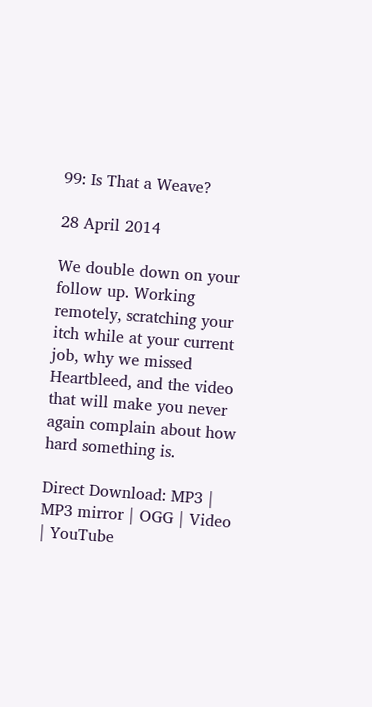99: Is That a Weave?

28 April 2014

We double down on your follow up. Working remotely, scratching your itch while at your current job, why we missed Heartbleed, and the video that will make you never again complain about how hard something is.

Direct Download: MP3 | MP3 mirror | OGG | Video | YouTube